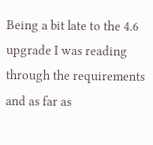Being a bit late to the 4.6 upgrade I was reading through the requirements and as far as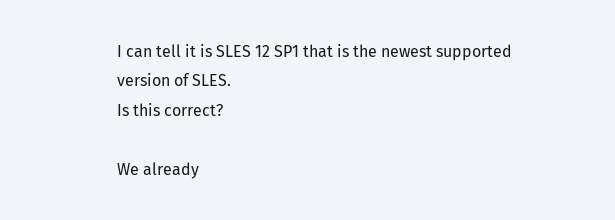I can tell it is SLES 12 SP1 that is the newest supported version of SLES.
Is this correct?

We already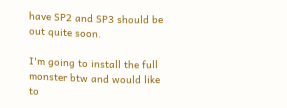have SP2 and SP3 should be out quite soon.

I'm going to install the full monster btw and would like to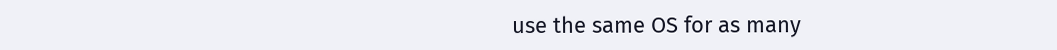use the same OS for as many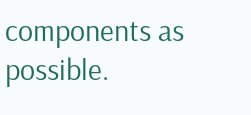components as possible.